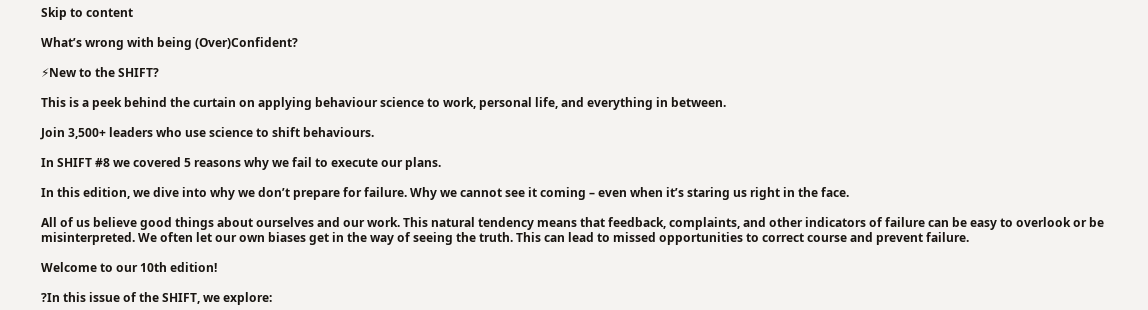Skip to content

What’s wrong with being (Over)Confident?

⚡New to the SHIFT?

This is a peek behind the curtain on applying behaviour science to work, personal life, and everything in between.

Join 3,500+ leaders who use science to shift behaviours.

In SHIFT #8 we covered 5 reasons why we fail to execute our plans.

In this edition, we dive into why we don’t prepare for failure. Why we cannot see it coming – even when it’s staring us right in the face.

All of us believe good things about ourselves and our work. This natural tendency means that feedback, complaints, and other indicators of failure can be easy to overlook or be misinterpreted. We often let our own biases get in the way of seeing the truth. This can lead to missed opportunities to correct course and prevent failure.

Welcome to our 10th edition!

?In this issue of the SHIFT, we explore: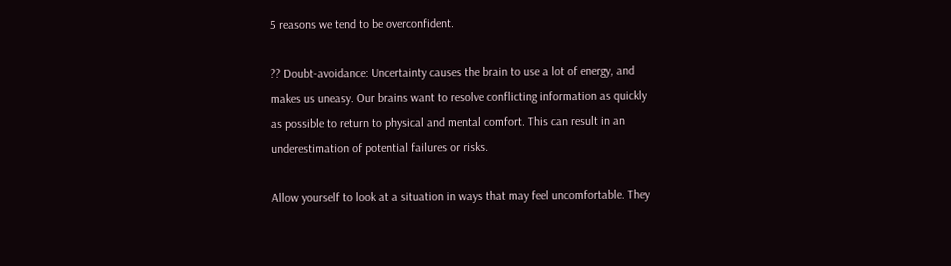5 reasons we tend to be overconfident.

?? Doubt-avoidance: Uncertainty causes the brain to use a lot of energy, and makes us uneasy. Our brains want to resolve conflicting information as quickly as possible to return to physical and mental comfort. This can result in an underestimation of potential failures or risks.

Allow yourself to look at a situation in ways that may feel uncomfortable. They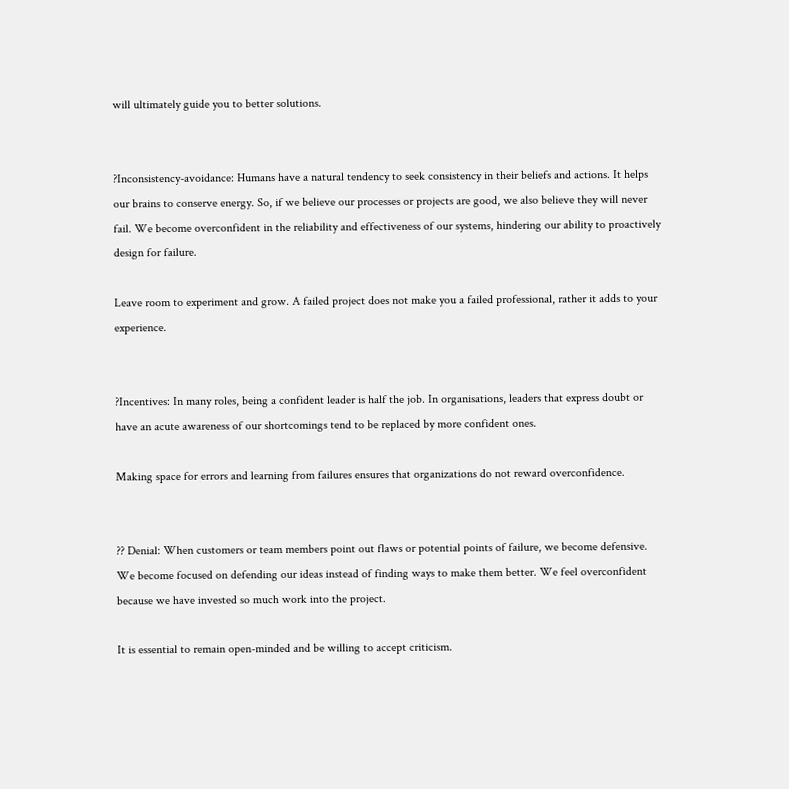will ultimately guide you to better solutions.


?Inconsistency-avoidance: Humans have a natural tendency to seek consistency in their beliefs and actions. It helps our brains to conserve energy. So, if we believe our processes or projects are good, we also believe they will never fail. We become overconfident in the reliability and effectiveness of our systems, hindering our ability to proactively design for failure.

Leave room to experiment and grow. A failed project does not make you a failed professional, rather it adds to your experience.


?Incentives: In many roles, being a confident leader is half the job. In organisations, leaders that express doubt or have an acute awareness of our shortcomings tend to be replaced by more confident ones.

Making space for errors and learning from failures ensures that organizations do not reward overconfidence.


?? Denial: When customers or team members point out flaws or potential points of failure, we become defensive. We become focused on defending our ideas instead of finding ways to make them better. We feel overconfident because we have invested so much work into the project.

It is essential to remain open-minded and be willing to accept criticism.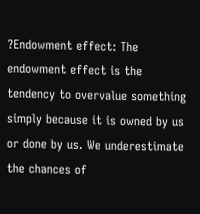?Endowment effect: The endowment effect is the tendency to overvalue something simply because it is owned by us or done by us. We underestimate the chances of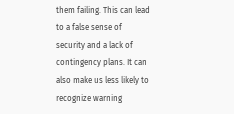them failing. This can lead to a false sense of security and a lack of contingency plans. It can also make us less likely to recognize warning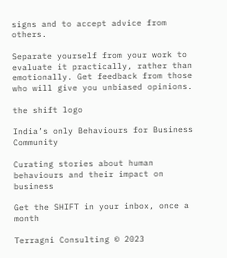signs and to accept advice from others.

Separate yourself from your work to evaluate it practically, rather than emotionally. Get feedback from those who will give you unbiased opinions.

the shift logo

India’s only Behaviours for Business Community

Curating stories about human behaviours and their impact on business

Get the SHIFT in your inbox, once a month

Terragni Consulting © 2023